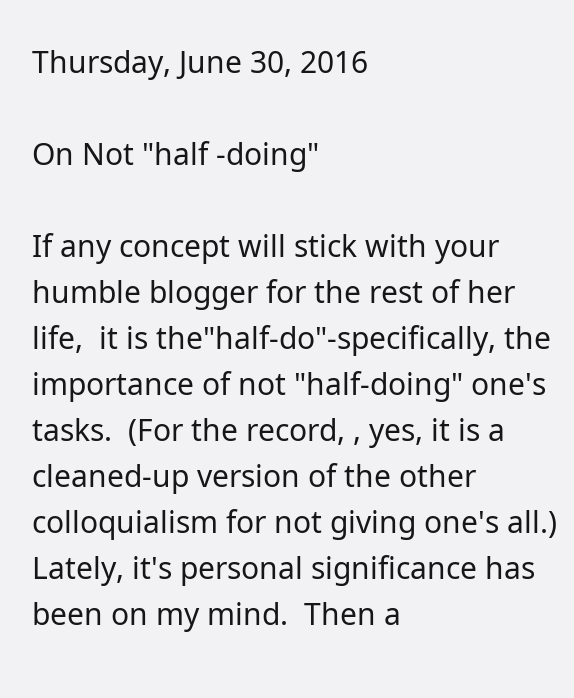Thursday, June 30, 2016

On Not "half -doing"

If any concept will stick with your humble blogger for the rest of her life,  it is the"half-do"-specifically, the importance of not "half-doing" one's tasks.  (For the record, , yes, it is a cleaned-up version of the other colloquialism for not giving one's all.) Lately, it's personal significance has been on my mind.  Then a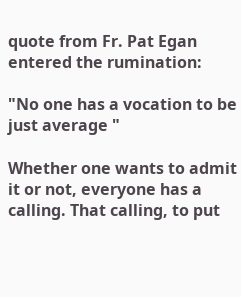quote from Fr. Pat Egan entered the rumination:

"No one has a vocation to be just average "

Whether one wants to admit it or not, everyone has a calling. That calling, to put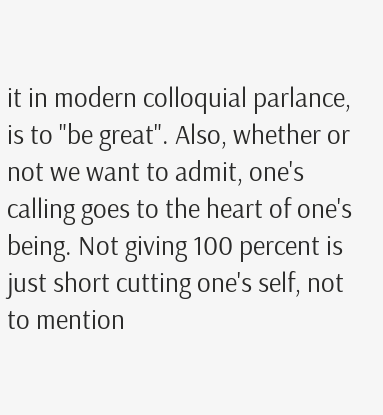it in modern colloquial parlance, is to "be great". Also, whether or not we want to admit, one's calling goes to the heart of one's being. Not giving 100 percent is just short cutting one's self, not to mention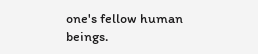one's fellow human beings.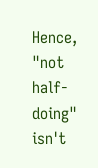Hence, "not half-doing" isn't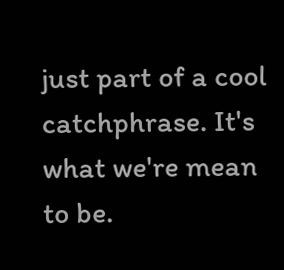just part of a cool catchphrase. It's what we're mean to be.